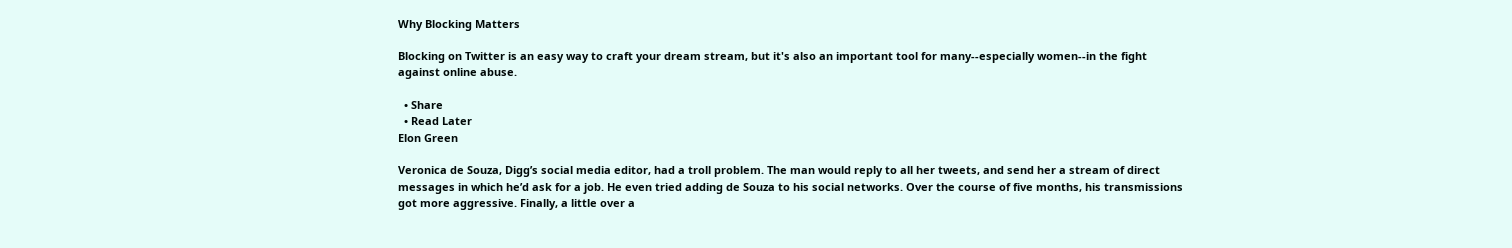Why Blocking Matters

Blocking on Twitter is an easy way to craft your dream stream, but it's also an important tool for many--especially women--in the fight against online abuse.

  • Share
  • Read Later
Elon Green

Veronica de Souza, Digg’s social media editor, had a troll problem. The man would reply to all her tweets, and send her a stream of direct messages in which he’d ask for a job. He even tried adding de Souza to his social networks. Over the course of five months, his transmissions got more aggressive. Finally, a little over a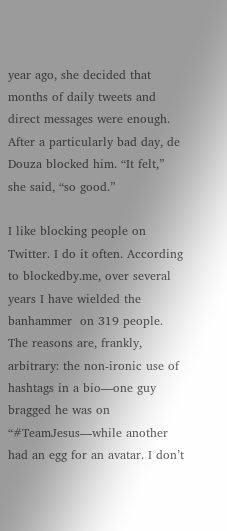year ago, she decided that months of daily tweets and direct messages were enough. After a particularly bad day, de Douza blocked him. “It felt,” she said, “so good.”

I like blocking people on Twitter. I do it often. According to blockedby.me, over several years I have wielded the banhammer  on 319 people. The reasons are, frankly, arbitrary: the non-ironic use of hashtags in a bio—one guy bragged he was on “#TeamJesus—while another had an egg for an avatar. I don’t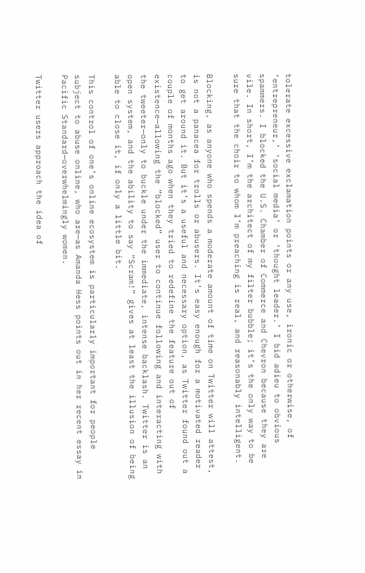tolerate excessive exclamation points or any use, ironic or otherwise, of ‘entrepreneur,’ ‘social media’ or ‘thought leader.’ I bid adieu to obvious spammers. I blocked the U.S. Chamber of Commerce and Chevron because they are vile. In short, I’m the architect of my filter bubble; it’s the only way to be sure that the choir to whom I’m preaching is real, and reasonably intelligent.

Blocking, as anyone who spends a moderate amount of time on Twitter will attest, is not a panacea for trolls or abusers. It’s easy enough for a motivated reader to get around it. But it’s a useful and necessary option, as Twitter found out a couple of months ago when they tried to redefine the feature out of existence—allowing the ”blocked” user to continue following and interacting with the tweeter—only to buckle under the immediate, intense backlash. Twitter is an open system, and the ability to say “Scram!” gives at least the illusion of being able to close it, if only a little bit.

This control of one’s online ecosystem is particularly important for people subject to abuse online, who are—as Amanda Hess points out in her recent essay in Pacific Standard—overwhelmingly women.

Twitter users approach the idea of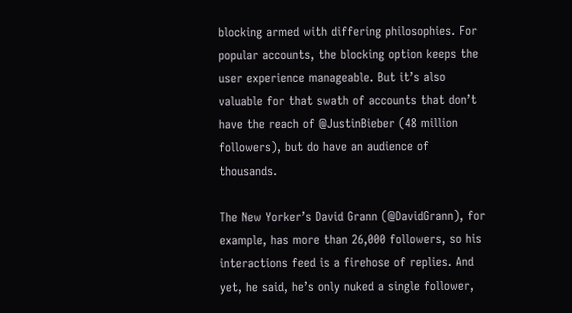blocking armed with differing philosophies. For popular accounts, the blocking option keeps the user experience manageable. But it’s also valuable for that swath of accounts that don’t have the reach of @JustinBieber (48 million followers), but do have an audience of thousands.

The New Yorker’s David Grann (@DavidGrann), for example, has more than 26,000 followers, so his interactions feed is a firehose of replies. And yet, he said, he’s only nuked a single follower,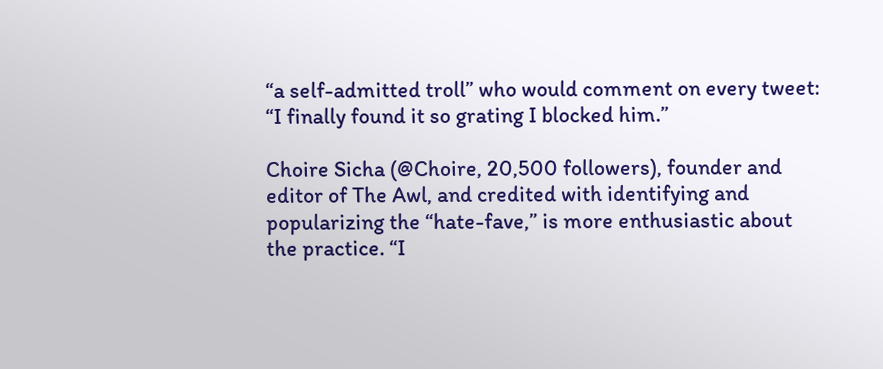“a self-admitted troll” who would comment on every tweet: “I finally found it so grating I blocked him.”

Choire Sicha (@Choire, 20,500 followers), founder and editor of The Awl, and credited with identifying and popularizing the “hate-fave,” is more enthusiastic about the practice. “I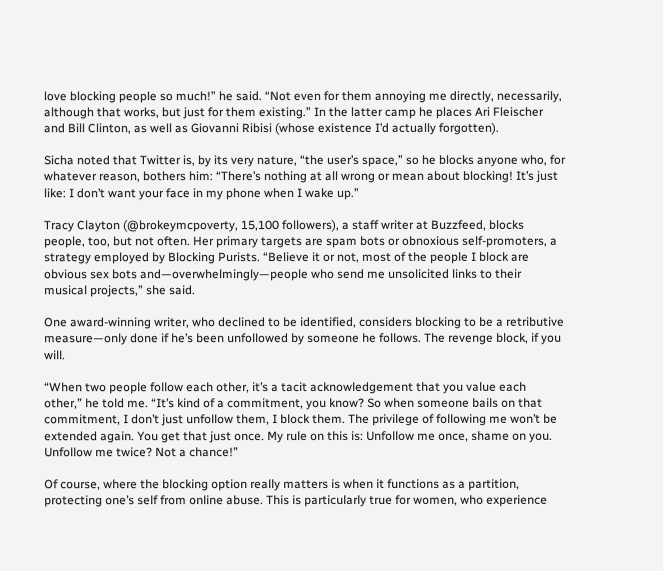love blocking people so much!” he said. “Not even for them annoying me directly, necessarily, although that works, but just for them existing.” In the latter camp he places Ari Fleischer and Bill Clinton, as well as Giovanni Ribisi (whose existence I’d actually forgotten).

Sicha noted that Twitter is, by its very nature, “the user’s space,” so he blocks anyone who, for whatever reason, bothers him: “There’s nothing at all wrong or mean about blocking! It’s just like: I don’t want your face in my phone when I wake up.”

Tracy Clayton (@brokeymcpoverty, 15,100 followers), a staff writer at Buzzfeed, blocks people, too, but not often. Her primary targets are spam bots or obnoxious self-promoters, a strategy employed by Blocking Purists. “Believe it or not, most of the people I block are obvious sex bots and—overwhelmingly—people who send me unsolicited links to their musical projects,” she said.

One award-winning writer, who declined to be identified, considers blocking to be a retributive measure—only done if he’s been unfollowed by someone he follows. The revenge block, if you will.

“When two people follow each other, it’s a tacit acknowledgement that you value each other,” he told me. “It’s kind of a commitment, you know? So when someone bails on that commitment, I don’t just unfollow them, I block them. The privilege of following me won’t be extended again. You get that just once. My rule on this is: Unfollow me once, shame on you. Unfollow me twice? Not a chance!”

Of course, where the blocking option really matters is when it functions as a partition, protecting one’s self from online abuse. This is particularly true for women, who experience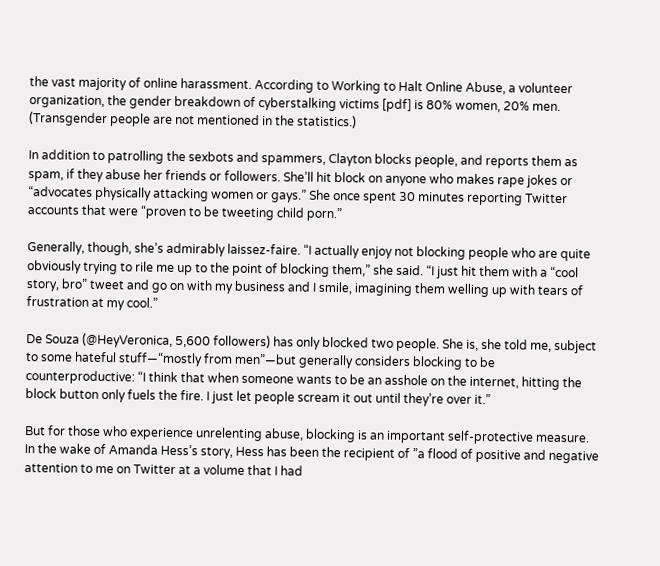the vast majority of online harassment. According to Working to Halt Online Abuse, a volunteer organization, the gender breakdown of cyberstalking victims [pdf] is 80% women, 20% men. (Transgender people are not mentioned in the statistics.)

In addition to patrolling the sexbots and spammers, Clayton blocks people, and reports them as spam, if they abuse her friends or followers. She’ll hit block on anyone who makes rape jokes or “advocates physically attacking women or gays.” She once spent 30 minutes reporting Twitter accounts that were “proven to be tweeting child porn.”

Generally, though, she’s admirably laissez-faire. “I actually enjoy not blocking people who are quite obviously trying to rile me up to the point of blocking them,” she said. “I just hit them with a “cool story, bro” tweet and go on with my business and I smile, imagining them welling up with tears of frustration at my cool.”

De Souza (@HeyVeronica, 5,600 followers) has only blocked two people. She is, she told me, subject to some hateful stuff—“mostly from men”—but generally considers blocking to be counterproductive: “I think that when someone wants to be an asshole on the internet, hitting the block button only fuels the fire. I just let people scream it out until they’re over it.”

But for those who experience unrelenting abuse, blocking is an important self-protective measure. In the wake of Amanda Hess’s story, Hess has been the recipient of ”a flood of positive and negative attention to me on Twitter at a volume that I had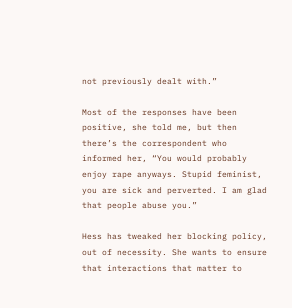not previously dealt with.”

Most of the responses have been positive, she told me, but then there’s the correspondent who informed her, “You would probably enjoy rape anyways. Stupid feminist, you are sick and perverted. I am glad that people abuse you.”

Hess has tweaked her blocking policy, out of necessity. She wants to ensure that interactions that matter to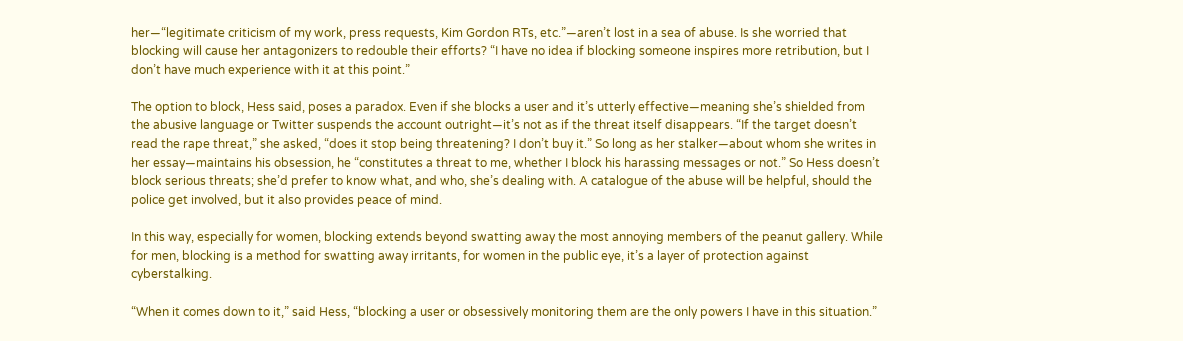her—“legitimate criticism of my work, press requests, Kim Gordon RTs, etc.”—aren’t lost in a sea of abuse. Is she worried that blocking will cause her antagonizers to redouble their efforts? “I have no idea if blocking someone inspires more retribution, but I don’t have much experience with it at this point.”

The option to block, Hess said, poses a paradox. Even if she blocks a user and it’s utterly effective—meaning she’s shielded from the abusive language or Twitter suspends the account outright—it’s not as if the threat itself disappears. “If the target doesn’t read the rape threat,” she asked, “does it stop being threatening? I don’t buy it.” So long as her stalker—about whom she writes in her essay—maintains his obsession, he “constitutes a threat to me, whether I block his harassing messages or not.” So Hess doesn’t block serious threats; she’d prefer to know what, and who, she’s dealing with. A catalogue of the abuse will be helpful, should the police get involved, but it also provides peace of mind.

In this way, especially for women, blocking extends beyond swatting away the most annoying members of the peanut gallery. While for men, blocking is a method for swatting away irritants, for women in the public eye, it’s a layer of protection against cyberstalking.

“When it comes down to it,” said Hess, “blocking a user or obsessively monitoring them are the only powers I have in this situation.”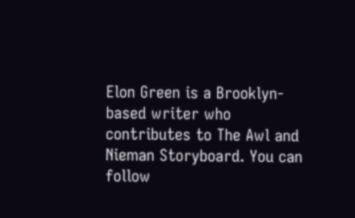Elon Green is a Brooklyn-based writer who contributes to The Awl and Nieman Storyboard. You can follow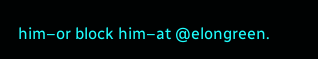him–or block him–at @elongreen.